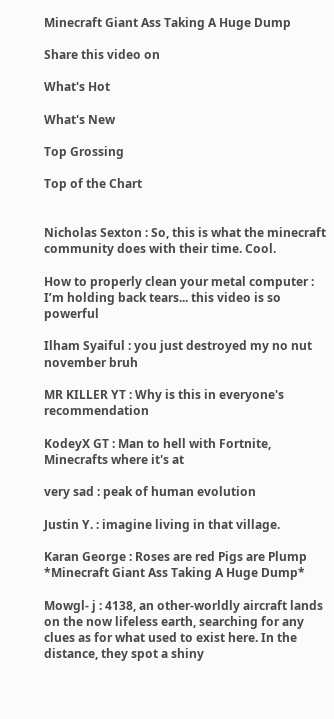Minecraft Giant Ass Taking A Huge Dump

Share this video on

What's Hot

What's New

Top Grossing

Top of the Chart


Nicholas Sexton : So, this is what the minecraft community does with their time. Cool.

How to properly clean your metal computer : I’m holding back tears... this video is so powerful

Ilham Syaiful : you just destroyed my no nut november bruh

MR KILLER YT : Why is this in everyone's recommendation

KodeyX GT : Man to hell with Fortnite, Minecrafts where it's at

very sad : peak of human evolution

Justin Y. : imagine living in that village.

Karan George : Roses are red Pigs are Plump *Minecraft Giant Ass Taking A Huge Dump*

Mowgl- j : 4138, an other-worldly aircraft lands on the now lifeless earth, searching for any clues as for what used to exist here. In the distance, they spot a shiny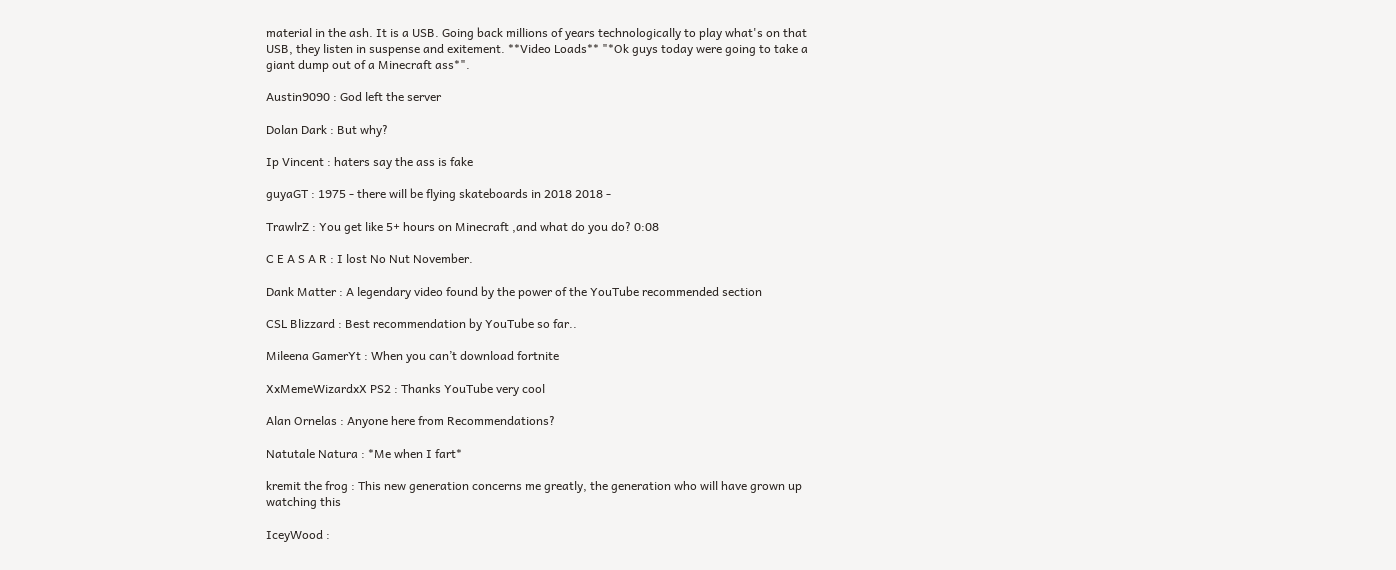material in the ash. It is a USB. Going back millions of years technologically to play what's on that USB, they listen in suspense and exitement. **Video Loads** "*Ok guys today were going to take a giant dump out of a Minecraft ass*".

Austin9090 : God left the server

Dolan Dark : But why?

Ip Vincent : haters say the ass is fake

guyaGT : 1975 - there will be flying skateboards in 2018 2018 -

TrawlrZ : You get like 5+ hours on Minecraft ,and what do you do? 0:08

C E A S A R : I lost No Nut November.

Dank Matter : A legendary video found by the power of the YouTube recommended section

CSL Blizzard : Best recommendation by YouTube so far..

Mileena GamerYt : When you can’t download fortnite

XxMemeWizardxX PS2 : Thanks YouTube very cool

Alan Ornelas : Anyone here from Recommendations?

Natutale Natura : *Me when I fart*

kremit the frog : This new generation concerns me greatly, the generation who will have grown up watching this

IceyWood :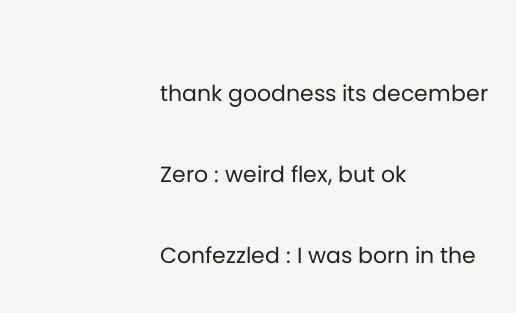thank goodness its december

Zero : weird flex, but ok

Confezzled : I was born in the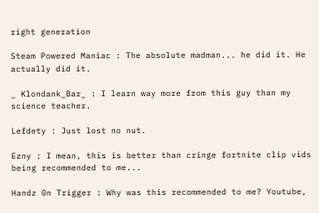right generation

Steam Powered Maniac : The absolute madman... he did it. He actually did it.

_ Klondank_Bar_ : I learn way more from this guy than my science teacher.

Lefdety : Just lost no nut.

Ezny : I mean, this is better than cringe fortnite clip vids being recommended to me...

Handz 0n Trigger : Why was this recommended to me? Youtube,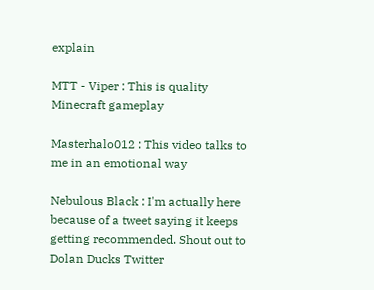explain

MTT - Viper : This is quality Minecraft gameplay

Masterhalo012 : This video talks to me in an emotional way

Nebulous Black : I'm actually here because of a tweet saying it keeps getting recommended. Shout out to Dolan Ducks Twitter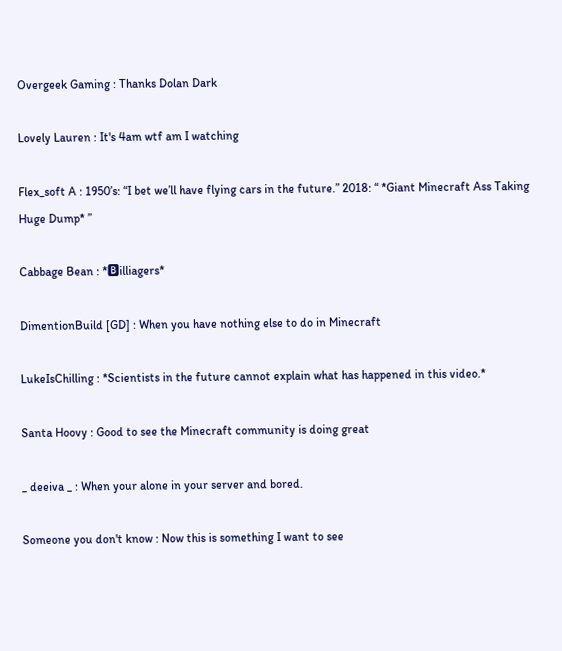Overgeek Gaming : Thanks Dolan Dark

Lovely Lauren : It's 4am wtf am I watching

Flex_soft A : 1950’s: “I bet we’ll have flying cars in the future.” 2018: “ *Giant Minecraft Ass Taking Huge Dump* ”

Cabbage Bean : *🅱illiagers*

DimentionBuild [GD] : When you have nothing else to do in Minecraft

LukeIsChilling : *Scientists in the future cannot explain what has happened in this video.*

Santa Hoovy : Good to see the Minecraft community is doing great

_ deeiva _ : When your alone in your server and bored.

Someone you don't know : Now this is something I want to see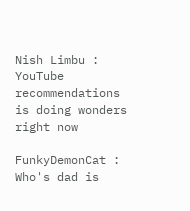Nish Limbu : YouTube recommendations is doing wonders right now

FunkyDemonCat : Who's dad is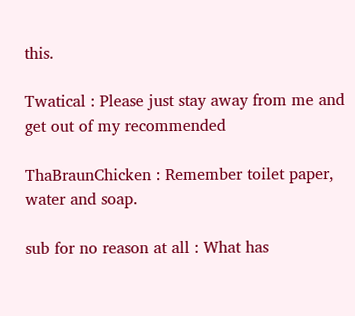this.

Twatical : Please just stay away from me and get out of my recommended

ThaBraunChicken : Remember toilet paper, water and soap.

sub for no reason at all : What has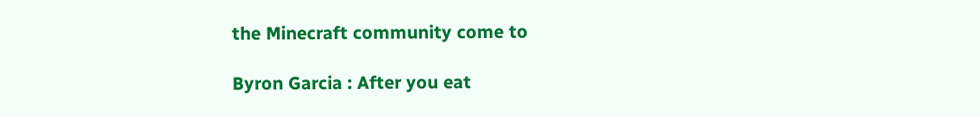the Minecraft community come to

Byron Garcia : After you eat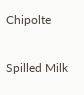Chipolte

Spilled Milk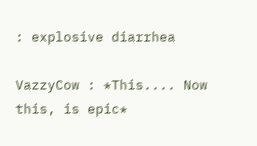: explosive diarrhea

VazzyCow : *This.... Now this, is epic*